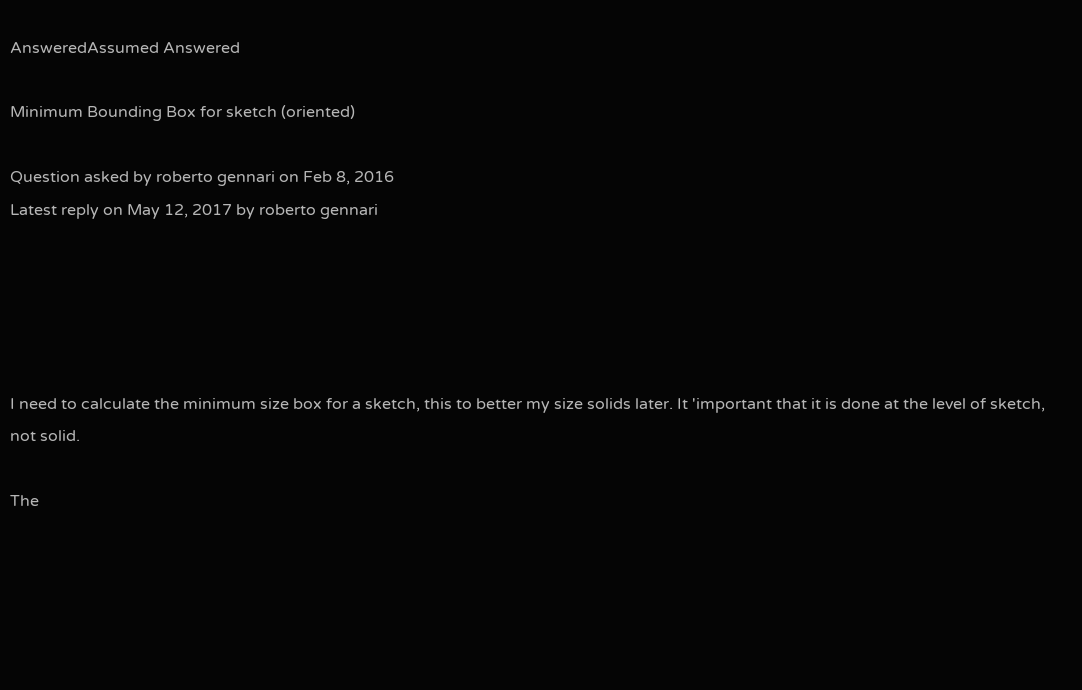AnsweredAssumed Answered

Minimum Bounding Box for sketch (oriented)

Question asked by roberto gennari on Feb 8, 2016
Latest reply on May 12, 2017 by roberto gennari





I need to calculate the minimum size box for a sketch, this to better my size solids later. It 'important that it is done at the level of sketch, not solid.

The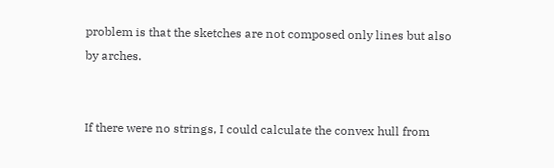problem is that the sketches are not composed only lines but also by arches.


If there were no strings, I could calculate the convex hull from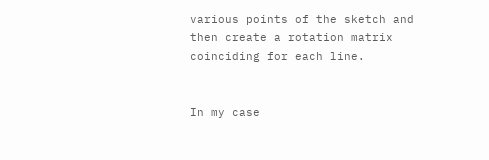various points of the sketch and then create a rotation matrix coinciding for each line.


In my case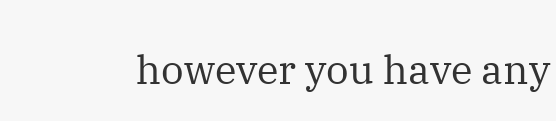however you have any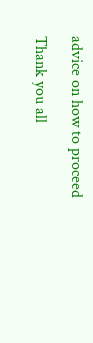advice on how to proceed

Thank you all